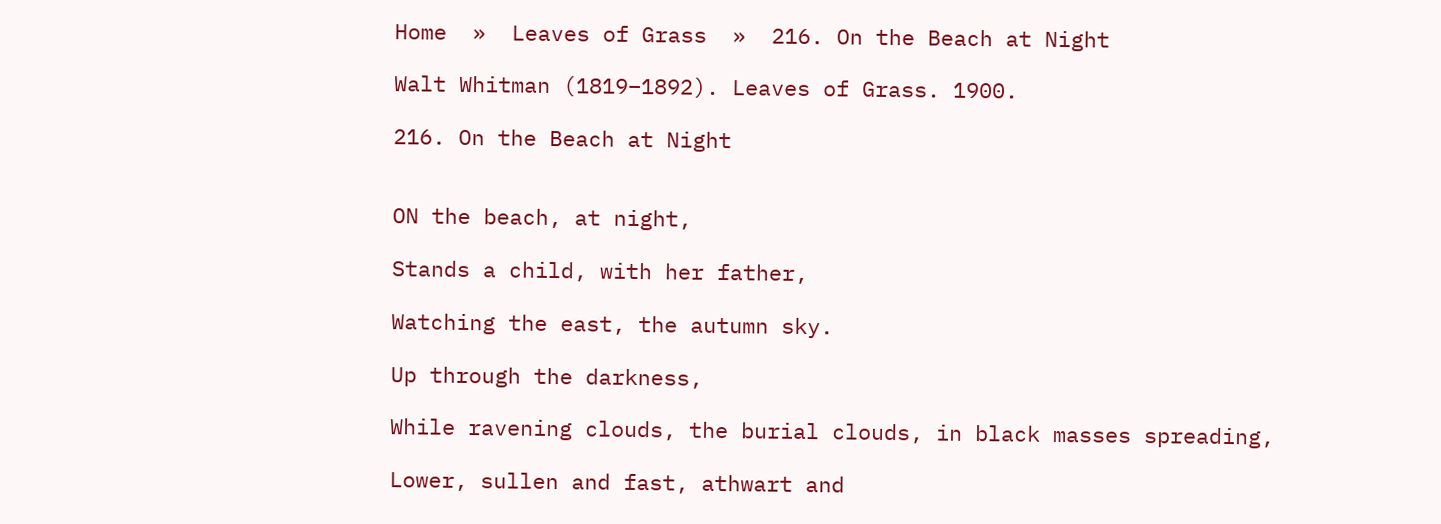Home  »  Leaves of Grass  »  216. On the Beach at Night

Walt Whitman (1819–1892). Leaves of Grass. 1900.

216. On the Beach at Night


ON the beach, at night,

Stands a child, with her father,

Watching the east, the autumn sky.

Up through the darkness,

While ravening clouds, the burial clouds, in black masses spreading,

Lower, sullen and fast, athwart and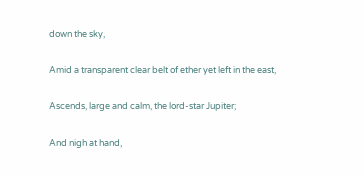down the sky,

Amid a transparent clear belt of ether yet left in the east,

Ascends, large and calm, the lord-star Jupiter;

And nigh at hand,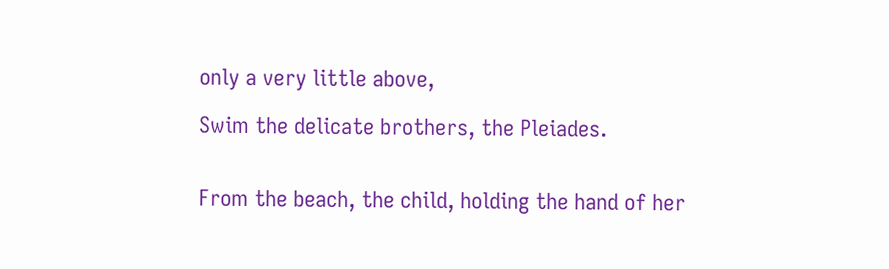only a very little above,

Swim the delicate brothers, the Pleiades.


From the beach, the child, holding the hand of her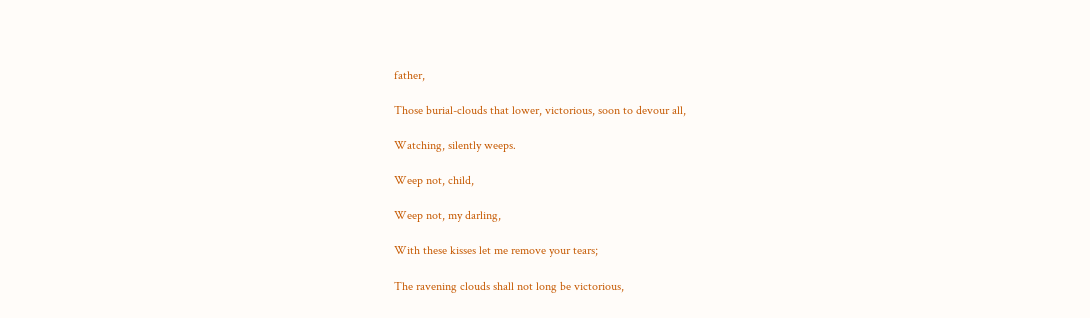father,

Those burial-clouds that lower, victorious, soon to devour all,

Watching, silently weeps.

Weep not, child,

Weep not, my darling,

With these kisses let me remove your tears;

The ravening clouds shall not long be victorious,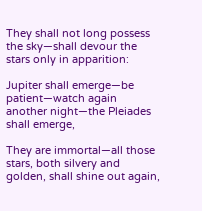They shall not long possess the sky—shall devour the stars only in apparition:

Jupiter shall emerge—be patient—watch again another night—the Pleiades shall emerge,

They are immortal—all those stars, both silvery and golden, shall shine out again,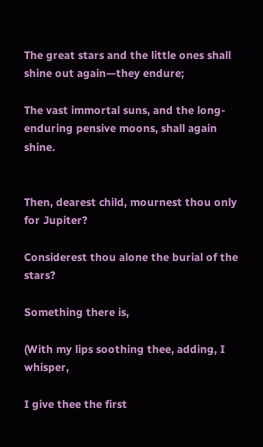The great stars and the little ones shall shine out again—they endure;

The vast immortal suns, and the long-enduring pensive moons, shall again shine.


Then, dearest child, mournest thou only for Jupiter?

Considerest thou alone the burial of the stars?

Something there is,

(With my lips soothing thee, adding, I whisper,

I give thee the first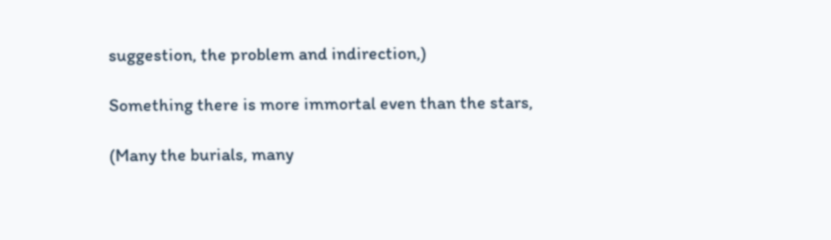suggestion, the problem and indirection,)

Something there is more immortal even than the stars,

(Many the burials, many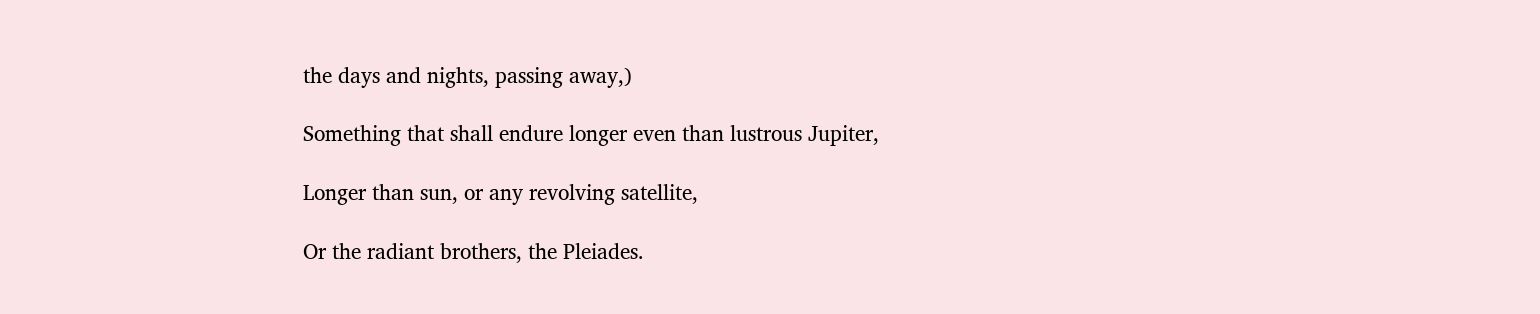the days and nights, passing away,)

Something that shall endure longer even than lustrous Jupiter,

Longer than sun, or any revolving satellite,

Or the radiant brothers, the Pleiades.